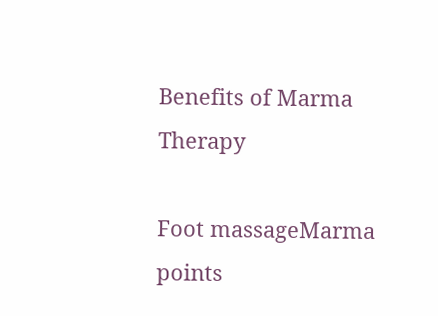Benefits of Marma Therapy

Foot massageMarma points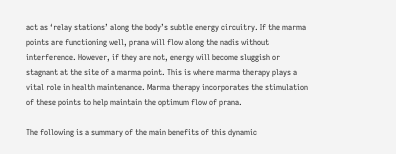act as ‘relay stations’ along the body’s subtle energy circuitry. If the marma points are functioning well, prana will flow along the nadis without interference. However, if they are not, energy will become sluggish or stagnant at the site of a marma point. This is where marma therapy plays a vital role in health maintenance. Marma therapy incorporates the stimulation of these points to help maintain the optimum flow of prana.

The following is a summary of the main benefits of this dynamic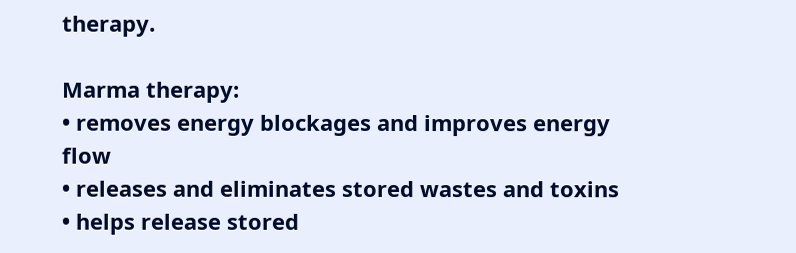therapy.

Marma therapy:
• removes energy blockages and improves energy flow
• releases and eliminates stored wastes and toxins
• helps release stored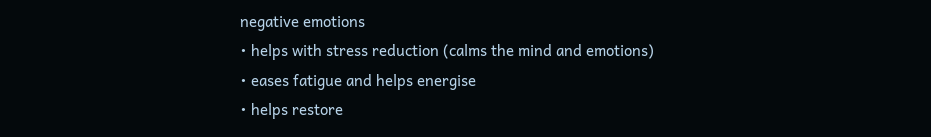negative emotions
• helps with stress reduction (calms the mind and emotions)
• eases fatigue and helps energise
• helps restore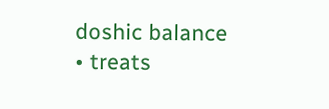doshic balance
• treats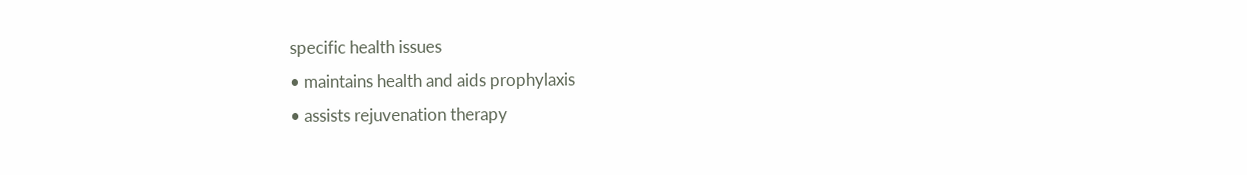specific health issues
• maintains health and aids prophylaxis
• assists rejuvenation therapy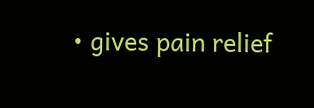• gives pain relief